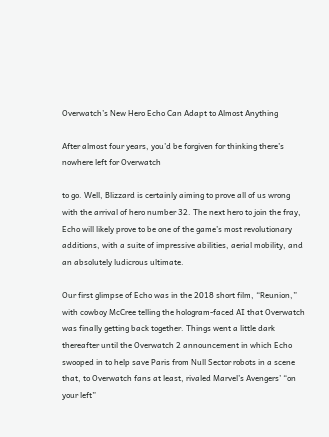Overwatch’s New Hero Echo Can Adapt to Almost Anything

After almost four years, you’d be forgiven for thinking there’s nowhere left for Overwatch

to go. Well, Blizzard is certainly aiming to prove all of us wrong with the arrival of hero number 32. The next hero to join the fray, Echo will likely prove to be one of the game’s most revolutionary additions, with a suite of impressive abilities, aerial mobility, and an absolutely ludicrous ultimate.

Our first glimpse of Echo was in the 2018 short film, “Reunion,” with cowboy McCree telling the hologram-faced AI that Overwatch was finally getting back together. Things went a little dark thereafter until the Overwatch 2 announcement in which Echo swooped in to help save Paris from Null Sector robots in a scene that, to Overwatch fans at least, rivaled Marvel’s Avengers’ “on your left”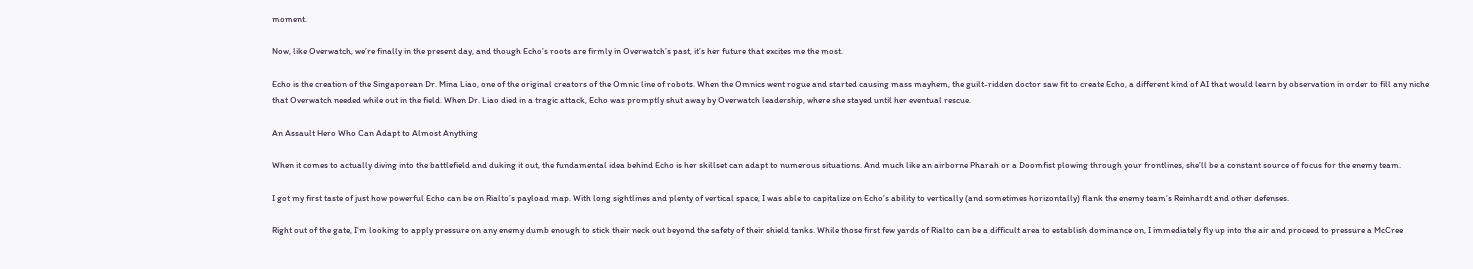moment.

Now, like Overwatch, we’re finally in the present day, and though Echo’s roots are firmly in Overwatch’s past, it’s her future that excites me the most.

Echo is the creation of the Singaporean Dr. Mina Liao, one of the original creators of the Omnic line of robots. When the Omnics went rogue and started causing mass mayhem, the guilt-ridden doctor saw fit to create Echo, a different kind of AI that would learn by observation in order to fill any niche that Overwatch needed while out in the field. When Dr. Liao died in a tragic attack, Echo was promptly shut away by Overwatch leadership, where she stayed until her eventual rescue.

An Assault Hero Who Can Adapt to Almost Anything

When it comes to actually diving into the battlefield and duking it out, the fundamental idea behind Echo is her skillset can adapt to numerous situations. And much like an airborne Pharah or a Doomfist plowing through your frontlines, she’ll be a constant source of focus for the enemy team.

I got my first taste of just how powerful Echo can be on Rialto’s payload map. With long sightlines and plenty of vertical space, I was able to capitalize on Echo’s ability to vertically (and sometimes horizontally) flank the enemy team’s Reinhardt and other defenses.

Right out of the gate, I’m looking to apply pressure on any enemy dumb enough to stick their neck out beyond the safety of their shield tanks. While those first few yards of Rialto can be a difficult area to establish dominance on, I immediately fly up into the air and proceed to pressure a McCree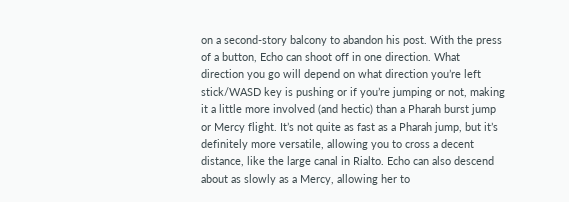on a second-story balcony to abandon his post. With the press of a button, Echo can shoot off in one direction. What direction you go will depend on what direction you’re left stick/WASD key is pushing or if you’re jumping or not, making it a little more involved (and hectic) than a Pharah burst jump or Mercy flight. It’s not quite as fast as a Pharah jump, but it’s definitely more versatile, allowing you to cross a decent distance, like the large canal in Rialto. Echo can also descend about as slowly as a Mercy, allowing her to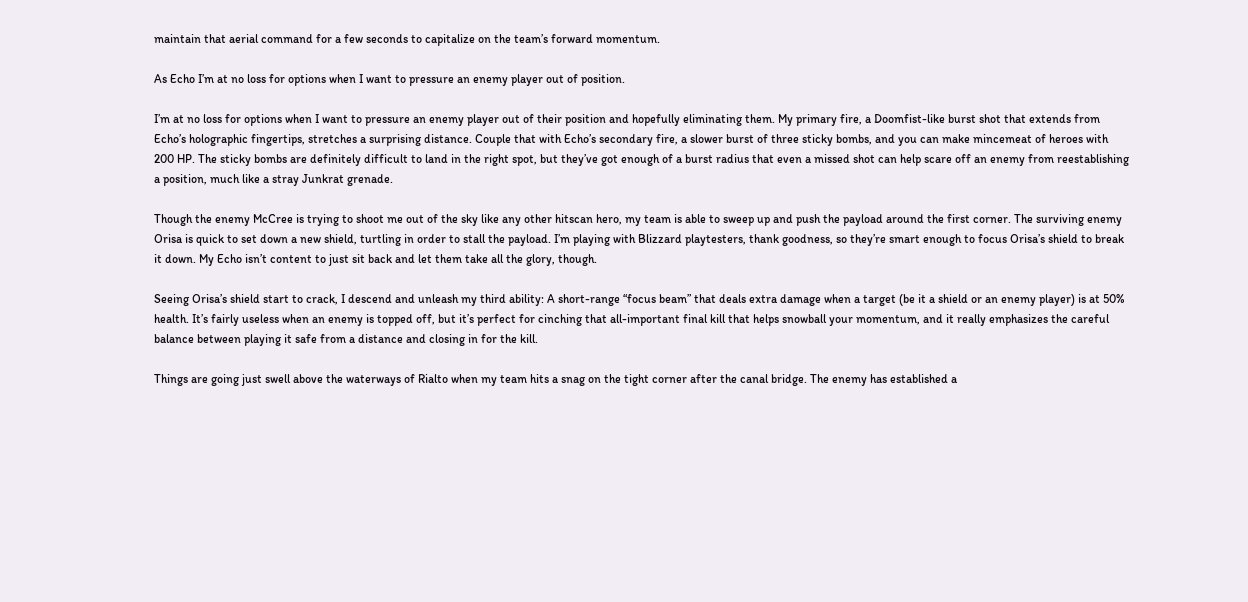maintain that aerial command for a few seconds to capitalize on the team’s forward momentum.

As Echo I’m at no loss for options when I want to pressure an enemy player out of position.

I’m at no loss for options when I want to pressure an enemy player out of their position and hopefully eliminating them. My primary fire, a Doomfist-like burst shot that extends from Echo’s holographic fingertips, stretches a surprising distance. Couple that with Echo’s secondary fire, a slower burst of three sticky bombs, and you can make mincemeat of heroes with 200 HP. The sticky bombs are definitely difficult to land in the right spot, but they’ve got enough of a burst radius that even a missed shot can help scare off an enemy from reestablishing a position, much like a stray Junkrat grenade.

Though the enemy McCree is trying to shoot me out of the sky like any other hitscan hero, my team is able to sweep up and push the payload around the first corner. The surviving enemy Orisa is quick to set down a new shield, turtling in order to stall the payload. I’m playing with Blizzard playtesters, thank goodness, so they’re smart enough to focus Orisa’s shield to break it down. My Echo isn’t content to just sit back and let them take all the glory, though.

Seeing Orisa’s shield start to crack, I descend and unleash my third ability: A short-range “focus beam” that deals extra damage when a target (be it a shield or an enemy player) is at 50% health. It’s fairly useless when an enemy is topped off, but it’s perfect for cinching that all-important final kill that helps snowball your momentum, and it really emphasizes the careful balance between playing it safe from a distance and closing in for the kill.

Things are going just swell above the waterways of Rialto when my team hits a snag on the tight corner after the canal bridge. The enemy has established a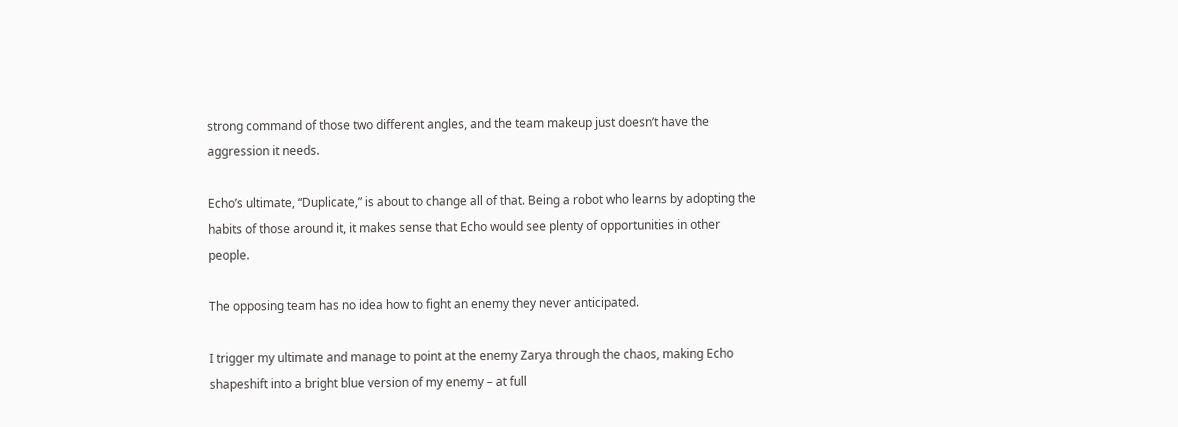strong command of those two different angles, and the team makeup just doesn’t have the aggression it needs.

Echo’s ultimate, “Duplicate,” is about to change all of that. Being a robot who learns by adopting the habits of those around it, it makes sense that Echo would see plenty of opportunities in other people.

The opposing team has no idea how to fight an enemy they never anticipated.

I trigger my ultimate and manage to point at the enemy Zarya through the chaos, making Echo shapeshift into a bright blue version of my enemy – at full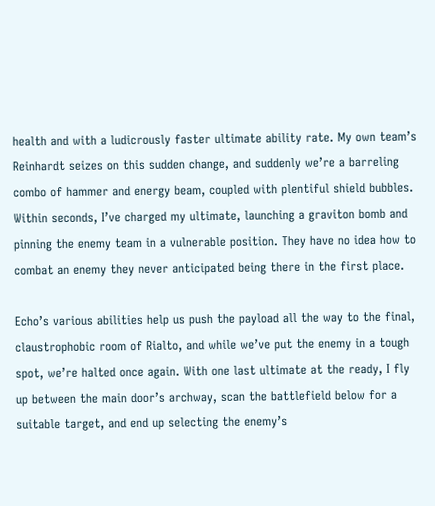health and with a ludicrously faster ultimate ability rate. My own team’s Reinhardt seizes on this sudden change, and suddenly we’re a barreling combo of hammer and energy beam, coupled with plentiful shield bubbles. Within seconds, I’ve charged my ultimate, launching a graviton bomb and pinning the enemy team in a vulnerable position. They have no idea how to combat an enemy they never anticipated being there in the first place.

Echo’s various abilities help us push the payload all the way to the final, claustrophobic room of Rialto, and while we’ve put the enemy in a tough spot, we’re halted once again. With one last ultimate at the ready, I fly up between the main door’s archway, scan the battlefield below for a suitable target, and end up selecting the enemy’s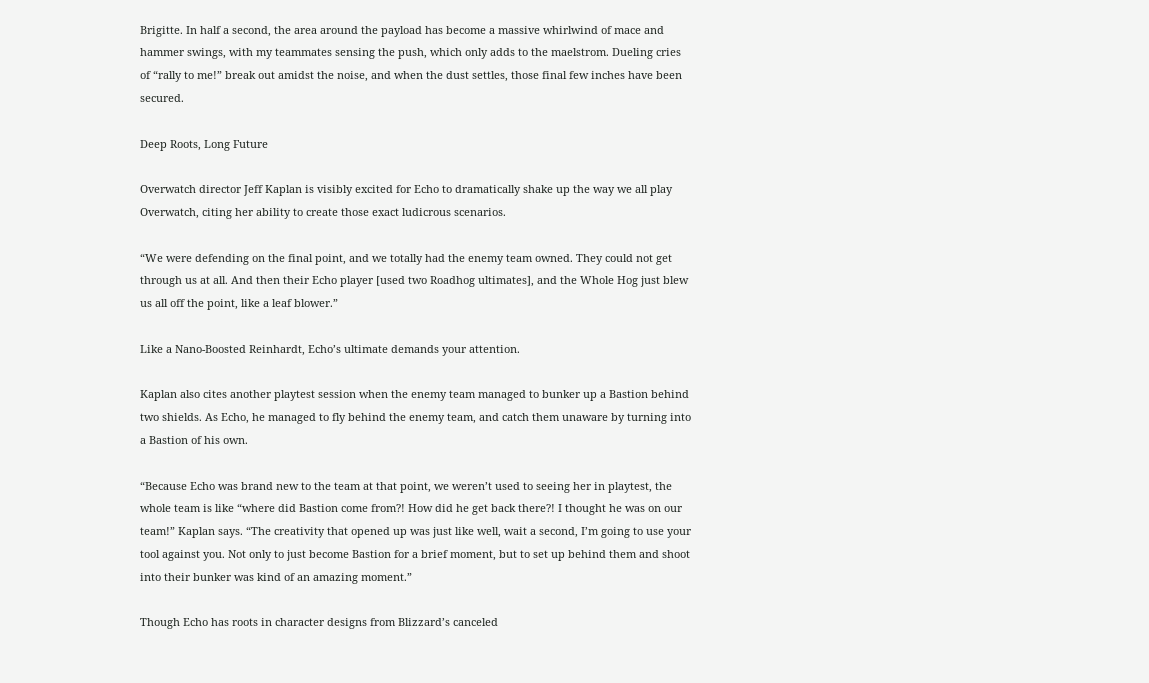Brigitte. In half a second, the area around the payload has become a massive whirlwind of mace and hammer swings, with my teammates sensing the push, which only adds to the maelstrom. Dueling cries of “rally to me!” break out amidst the noise, and when the dust settles, those final few inches have been secured.

Deep Roots, Long Future

Overwatch director Jeff Kaplan is visibly excited for Echo to dramatically shake up the way we all play Overwatch, citing her ability to create those exact ludicrous scenarios.

“We were defending on the final point, and we totally had the enemy team owned. They could not get through us at all. And then their Echo player [used two Roadhog ultimates], and the Whole Hog just blew us all off the point, like a leaf blower.”

Like a Nano-Boosted Reinhardt, Echo’s ultimate demands your attention.

Kaplan also cites another playtest session when the enemy team managed to bunker up a Bastion behind two shields. As Echo, he managed to fly behind the enemy team, and catch them unaware by turning into a Bastion of his own.

“Because Echo was brand new to the team at that point, we weren’t used to seeing her in playtest, the whole team is like “where did Bastion come from?! How did he get back there?! I thought he was on our team!” Kaplan says. “The creativity that opened up was just like well, wait a second, I’m going to use your tool against you. Not only to just become Bastion for a brief moment, but to set up behind them and shoot into their bunker was kind of an amazing moment.”

Though Echo has roots in character designs from Blizzard’s canceled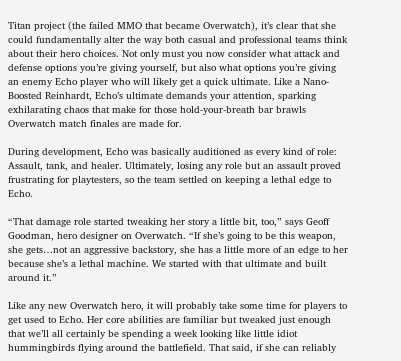Titan project (the failed MMO that became Overwatch), it’s clear that she could fundamentally alter the way both casual and professional teams think about their hero choices. Not only must you now consider what attack and defense options you’re giving yourself, but also what options you’re giving an enemy Echo player who will likely get a quick ultimate. Like a Nano-Boosted Reinhardt, Echo’s ultimate demands your attention, sparking exhilarating chaos that make for those hold-your-breath bar brawls Overwatch match finales are made for.

During development, Echo was basically auditioned as every kind of role: Assault, tank, and healer. Ultimately, losing any role but an assault proved frustrating for playtesters, so the team settled on keeping a lethal edge to Echo.

“That damage role started tweaking her story a little bit, too,” says Geoff Goodman, hero designer on Overwatch. “If she’s going to be this weapon, she gets…not an aggressive backstory, she has a little more of an edge to her because she’s a lethal machine. We started with that ultimate and built around it.”

Like any new Overwatch hero, it will probably take some time for players to get used to Echo. Her core abilities are familiar but tweaked just enough that we’ll all certainly be spending a week looking like little idiot hummingbirds flying around the battlefield. That said, if she can reliably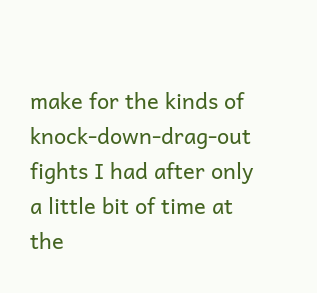make for the kinds of knock-down-drag-out fights I had after only a little bit of time at the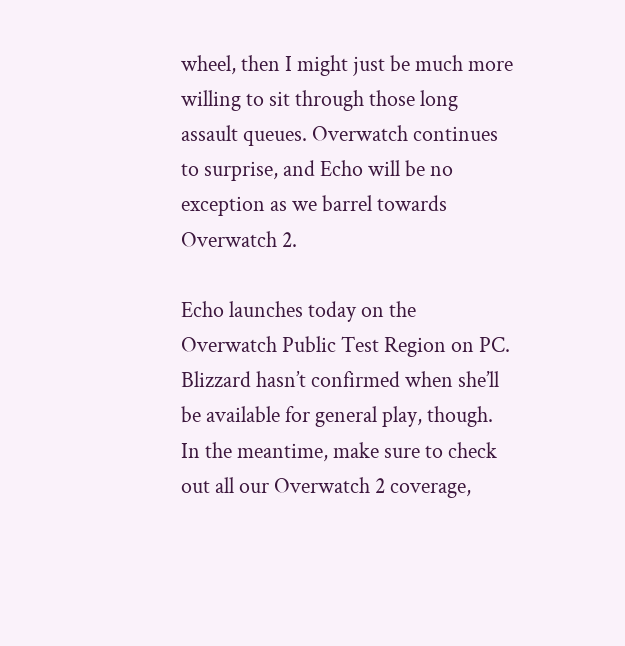wheel, then I might just be much more willing to sit through those long assault queues. Overwatch continues to surprise, and Echo will be no exception as we barrel towards Overwatch 2.

Echo launches today on the Overwatch Public Test Region on PC. Blizzard hasn’t confirmed when she’ll be available for general play, though. In the meantime, make sure to check out all our Overwatch 2 coverage,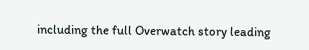including the full Overwatch story leading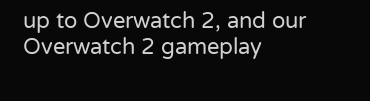up to Overwatch 2, and our Overwatch 2 gameplay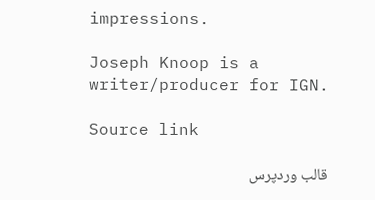impressions.

Joseph Knoop is a writer/producer for IGN.

Source link

قالب وردپرس